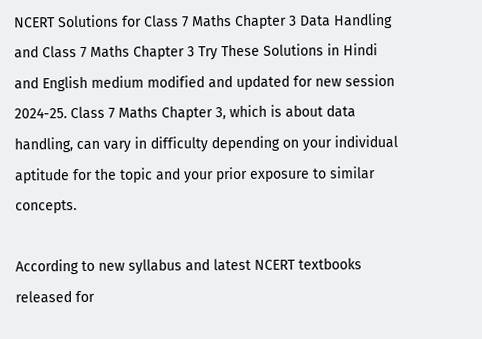NCERT Solutions for Class 7 Maths Chapter 3 Data Handling and Class 7 Maths Chapter 3 Try These Solutions in Hindi and English medium modified and updated for new session 2024-25. Class 7 Maths Chapter 3, which is about data handling, can vary in difficulty depending on your individual aptitude for the topic and your prior exposure to similar concepts.

According to new syllabus and latest NCERT textbooks released for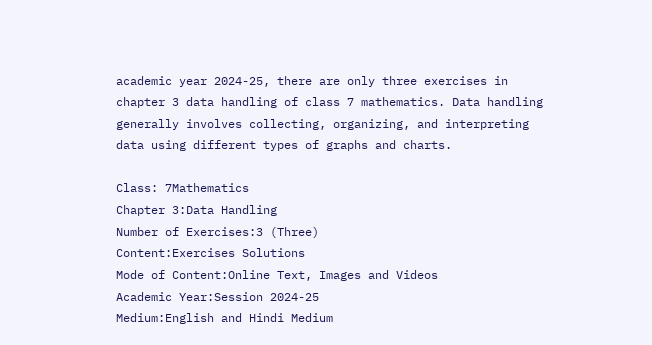academic year 2024-25, there are only three exercises in chapter 3 data handling of class 7 mathematics. Data handling generally involves collecting, organizing, and interpreting data using different types of graphs and charts.

Class: 7Mathematics
Chapter 3:Data Handling
Number of Exercises:3 (Three)
Content:Exercises Solutions
Mode of Content:Online Text, Images and Videos
Academic Year:Session 2024-25
Medium:English and Hindi Medium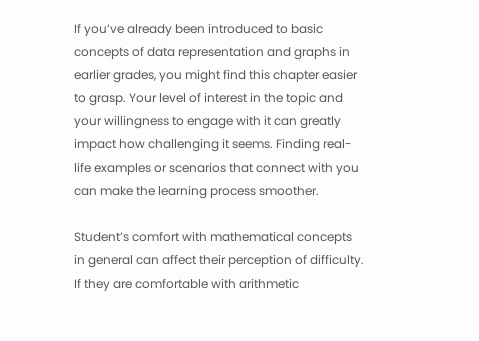If you’ve already been introduced to basic concepts of data representation and graphs in earlier grades, you might find this chapter easier to grasp. Your level of interest in the topic and your willingness to engage with it can greatly impact how challenging it seems. Finding real-life examples or scenarios that connect with you can make the learning process smoother.

Student’s comfort with mathematical concepts in general can affect their perception of difficulty. If they are comfortable with arithmetic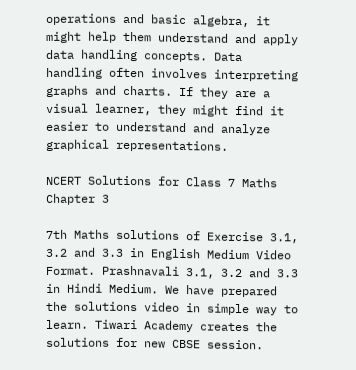operations and basic algebra, it might help them understand and apply data handling concepts. Data handling often involves interpreting graphs and charts. If they are a visual learner, they might find it easier to understand and analyze graphical representations.

NCERT Solutions for Class 7 Maths Chapter 3

7th Maths solutions of Exercise 3.1, 3.2 and 3.3 in English Medium Video Format. Prashnavali 3.1, 3.2 and 3.3 in Hindi Medium. We have prepared the solutions video in simple way to learn. Tiwari Academy creates the solutions for new CBSE session.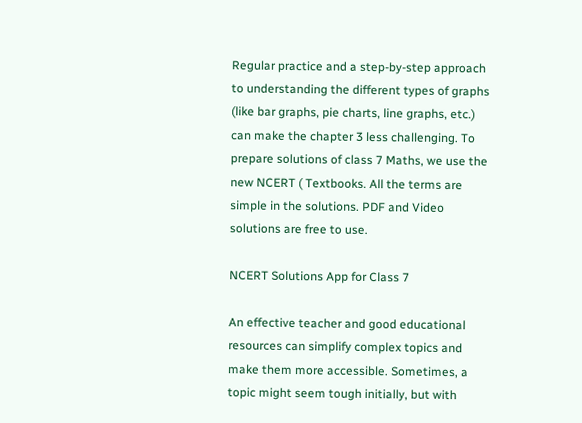Regular practice and a step-by-step approach to understanding the different types of graphs (like bar graphs, pie charts, line graphs, etc.) can make the chapter 3 less challenging. To prepare solutions of class 7 Maths, we use the new NCERT ( Textbooks. All the terms are simple in the solutions. PDF and Video solutions are free to use.

NCERT Solutions App for Class 7

An effective teacher and good educational resources can simplify complex topics and make them more accessible. Sometimes, a topic might seem tough initially, but with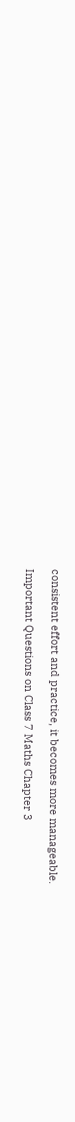consistent effort and practice, it becomes more manageable.

Important Questions on Class 7 Maths Chapter 3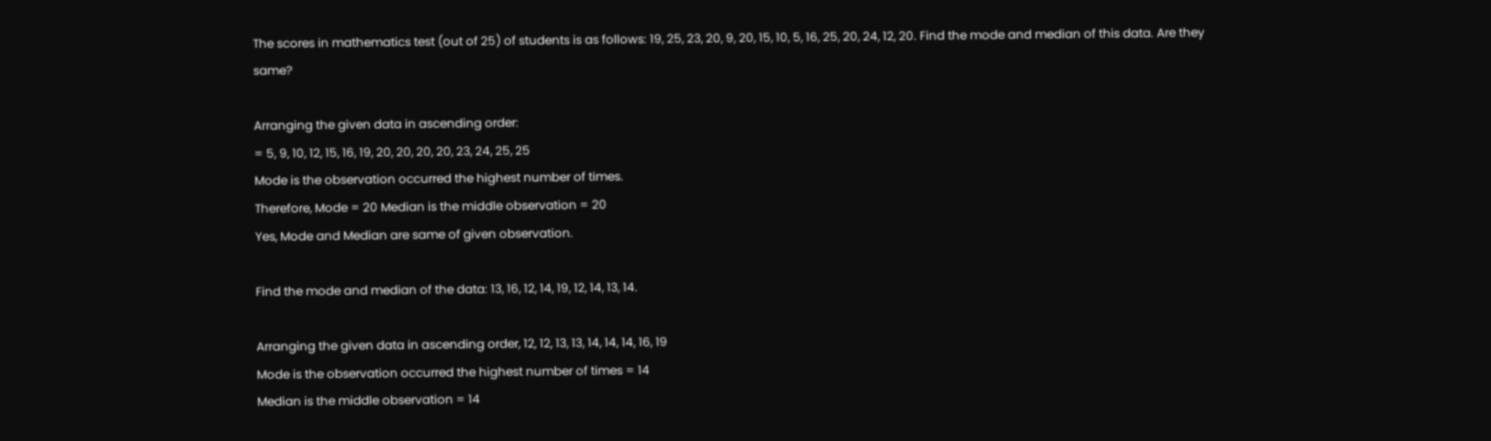The scores in mathematics test (out of 25) of students is as follows: 19, 25, 23, 20, 9, 20, 15, 10, 5, 16, 25, 20, 24, 12, 20. Find the mode and median of this data. Are they same?

Arranging the given data in ascending order:
= 5, 9, 10, 12, 15, 16, 19, 20, 20, 20, 20, 23, 24, 25, 25
Mode is the observation occurred the highest number of times.
Therefore, Mode = 20 Median is the middle observation = 20
Yes, Mode and Median are same of given observation.

Find the mode and median of the data: 13, 16, 12, 14, 19, 12, 14, 13, 14.

Arranging the given data in ascending order, 12, 12, 13, 13, 14, 14, 14, 16, 19
Mode is the observation occurred the highest number of times = 14
Median is the middle observation = 14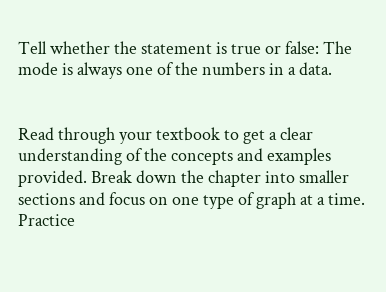Tell whether the statement is true or false: The mode is always one of the numbers in a data.


Read through your textbook to get a clear understanding of the concepts and examples provided. Break down the chapter into smaller sections and focus on one type of graph at a time. Practice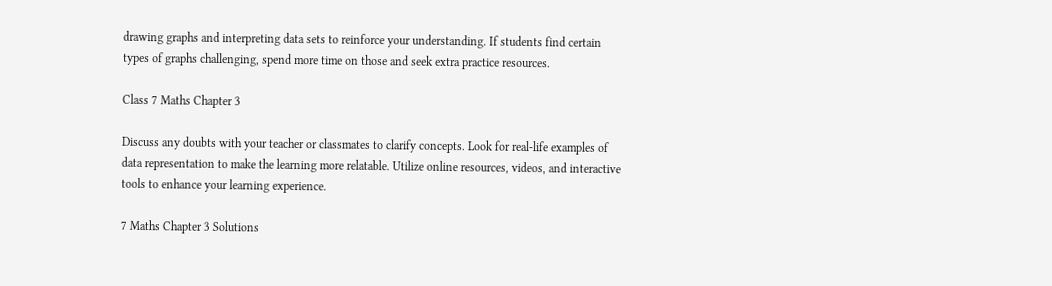drawing graphs and interpreting data sets to reinforce your understanding. If students find certain types of graphs challenging, spend more time on those and seek extra practice resources.

Class 7 Maths Chapter 3

Discuss any doubts with your teacher or classmates to clarify concepts. Look for real-life examples of data representation to make the learning more relatable. Utilize online resources, videos, and interactive tools to enhance your learning experience.

7 Maths Chapter 3 Solutions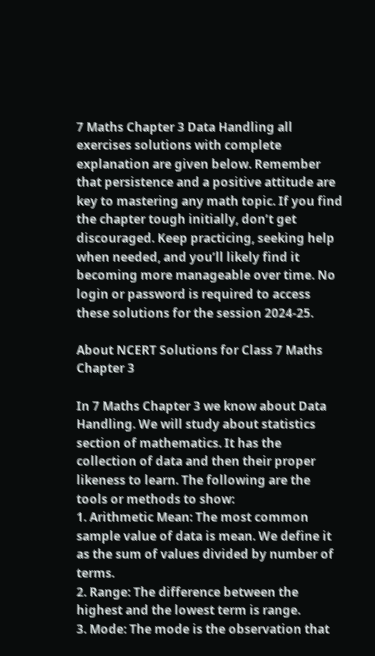7 Maths Chapter 3 Data Handling all exercises solutions with complete explanation are given below. Remember that persistence and a positive attitude are key to mastering any math topic. If you find the chapter tough initially, don’t get discouraged. Keep practicing, seeking help when needed, and you’ll likely find it becoming more manageable over time. No login or password is required to access these solutions for the session 2024-25.

About NCERT Solutions for Class 7 Maths Chapter 3

In 7 Maths Chapter 3 we know about Data Handling. We will study about statistics section of mathematics. It has the collection of data and then their proper likeness to learn. The following are the tools or methods to show:
1. Arithmetic Mean: The most common sample value of data is mean. We define it as the sum of values divided by number of terms.
2. Range: The difference between the highest and the lowest term is range.
3. Mode: The mode is the observation that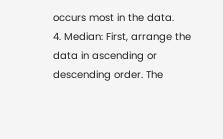occurs most in the data.
4. Median: First, arrange the data in ascending or descending order. The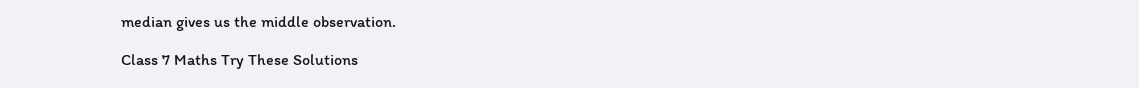median gives us the middle observation.

Class 7 Maths Try These Solutions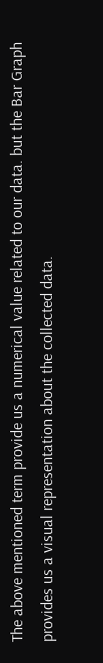The above mentioned term provide us a numerical value related to our data. but the Bar Graph provides us a visual representation about the collected data.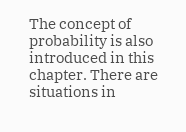The concept of probability is also introduced in this chapter. There are situations in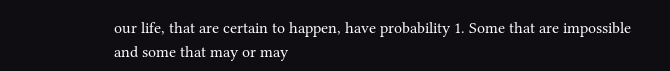our life, that are certain to happen, have probability 1. Some that are impossible and some that may or may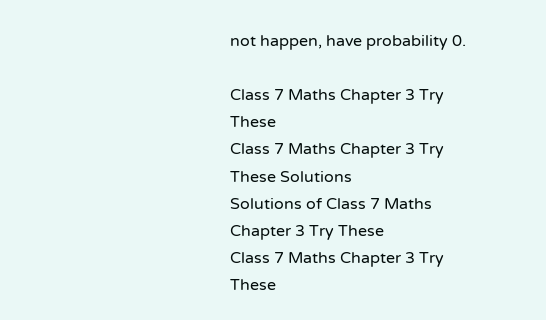not happen, have probability 0.

Class 7 Maths Chapter 3 Try These
Class 7 Maths Chapter 3 Try These Solutions
Solutions of Class 7 Maths Chapter 3 Try These
Class 7 Maths Chapter 3 Try These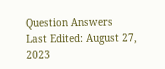Question Answers
Last Edited: August 27, 2023